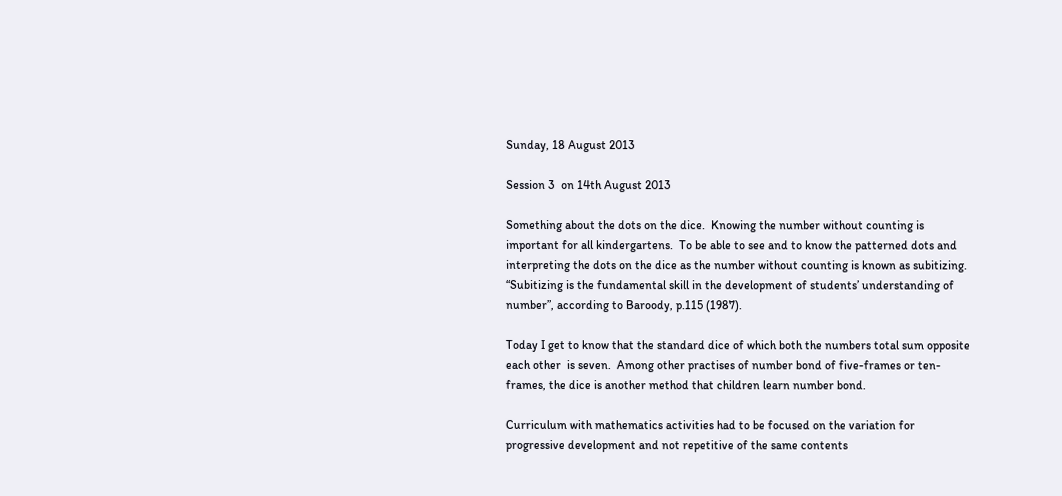Sunday, 18 August 2013

Session 3  on 14th August 2013

Something about the dots on the dice.  Knowing the number without counting is important for all kindergartens.  To be able to see and to know the patterned dots and interpreting the dots on the dice as the number without counting is known as subitizing.  “Subitizing is the fundamental skill in the development of students’ understanding of number”, according to Baroody, p.115 (1987).

Today I get to know that the standard dice of which both the numbers total sum opposite each other  is seven.  Among other practises of number bond of five-frames or ten-frames, the dice is another method that children learn number bond.

Curriculum with mathematics activities had to be focused on the variation for progressive development and not repetitive of the same contents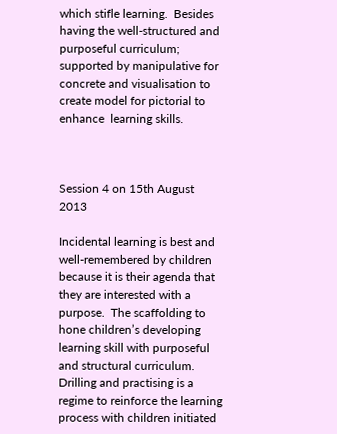which stifle learning.  Besides having the well-structured and purposeful curriculum; supported by manipulative for concrete and visualisation to create model for pictorial to enhance  learning skills.



Session 4 on 15th August 2013

Incidental learning is best and well-remembered by children because it is their agenda that they are interested with a purpose.  The scaffolding to hone children’s developing learning skill with purposeful and structural curriculum.  Drilling and practising is a regime to reinforce the learning process with children initiated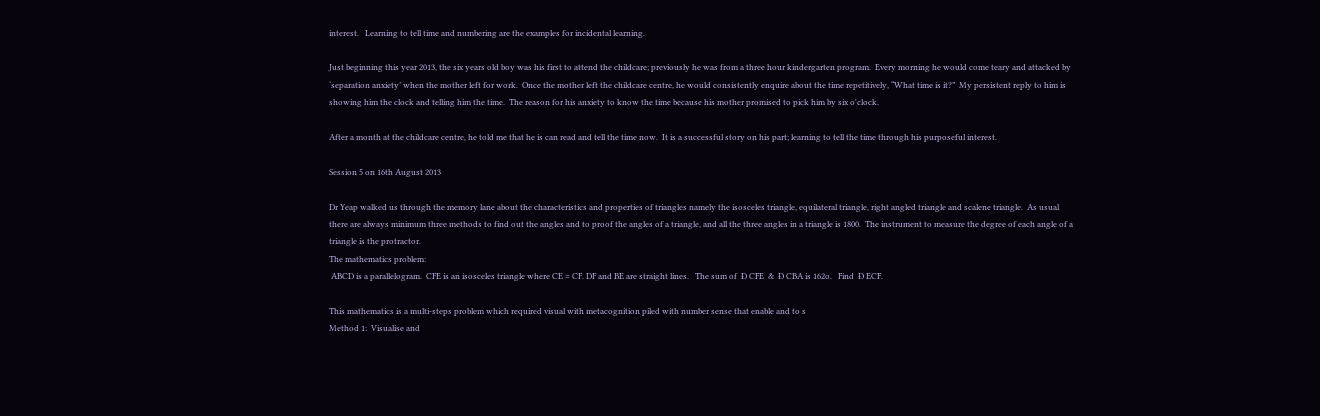interest.   Learning to tell time and numbering are the examples for incidental learning.

Just beginning this year 2013, the six years old boy was his first to attend the childcare; previously he was from a three hour kindergarten program.  Every morning he would come teary and attacked by ‘separation anxiety’ when the mother left for work.  Once the mother left the childcare centre, he would consistently enquire about the time repetitively, “What time is it?”  My persistent reply to him is showing him the clock and telling him the time.  The reason for his anxiety to know the time because his mother promised to pick him by six o'clock.

After a month at the childcare centre, he told me that he is can read and tell the time now.  It is a successful story on his part; learning to tell the time through his purposeful interest.

Session 5 on 16th August 2013

Dr Yeap walked us through the memory lane about the characteristics and properties of triangles namely the isosceles triangle, equilateral triangle, right angled triangle and scalene triangle.  As usual there are always minimum three methods to find out the angles and to proof the angles of a triangle, and all the three angles in a triangle is 1800.  The instrument to measure the degree of each angle of a triangle is the protractor.
The mathematics problem:
 ABCD is a parallelogram.  CFE is an isosceles triangle where CE = CF. DF and BE are straight lines.   The sum of  Ð CFE  &  Ð CBA is 162o.   Find  Ð ECF.

This mathematics is a multi-steps problem which required visual with metacognition piled with number sense that enable and to s
Method 1:  Visualise and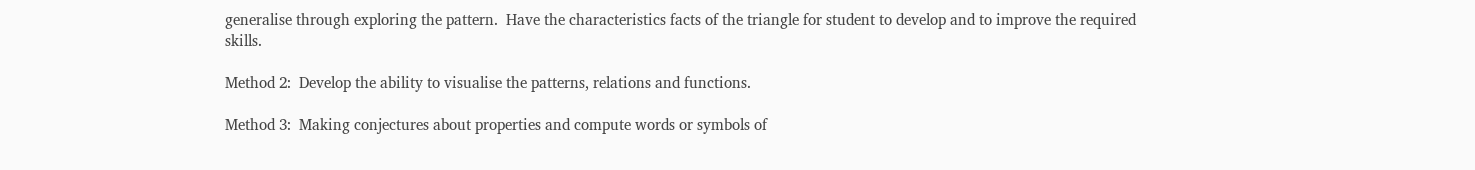generalise through exploring the pattern.  Have the characteristics facts of the triangle for student to develop and to improve the required skills.

Method 2:  Develop the ability to visualise the patterns, relations and functions.

Method 3:  Making conjectures about properties and compute words or symbols of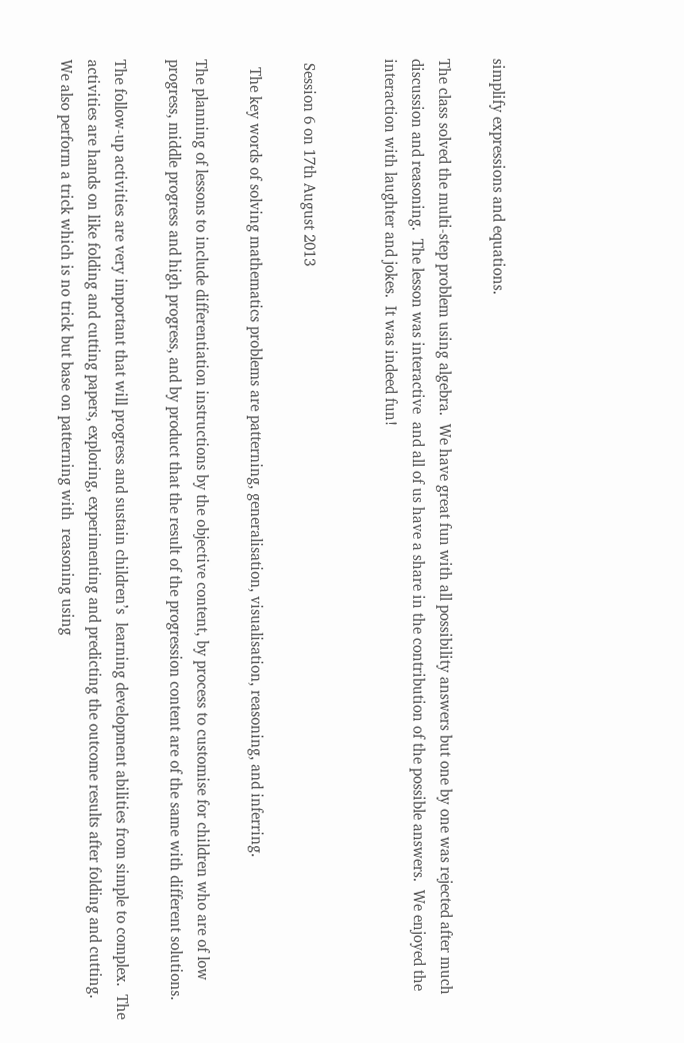simplify expressions and equations.

The class solved the multi-step problem using algebra.  We have great fun with all possibility answers but one by one was rejected after much discussion and reasoning.  The lesson was interactive  and all of us have a share in the contribution of the possible answers.  We enjoyed the interaction with laughter and jokes.  It was indeed fun!


 Session 6 on 17th August 2013

  The key words of solving mathematics problems are patterning, generalisation, visualisation, reasoning, and inferring.

The planning of lessons to include differentiation instructions by the objective content, by process to customise for children who are of low progress, middle progress and high progress, and by product that the result of the progression content are of the same with different solutions.

The follow-up activities are very important that will progress and sustain children’s  learning development abilities from simple to complex.  The activities are hands on like folding and cutting papers, exploring, experimenting and predicting the outcome results after folding and cutting.  We also perform a trick which is no trick but base on patterning with  reasoning using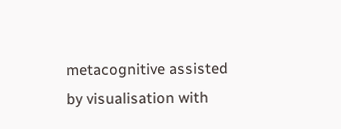metacognitive assisted by visualisation with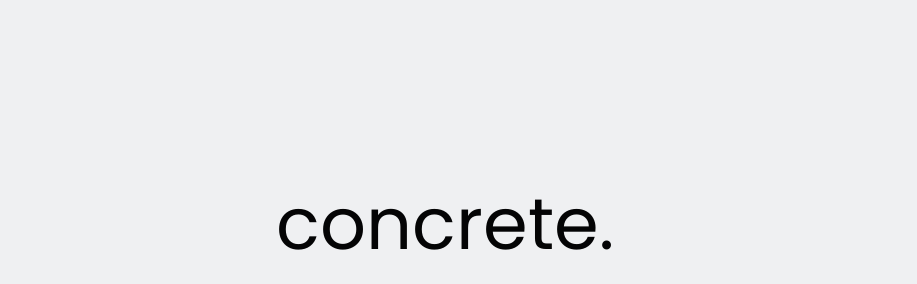concrete.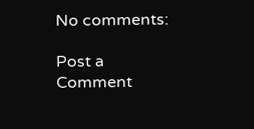No comments:

Post a Comment